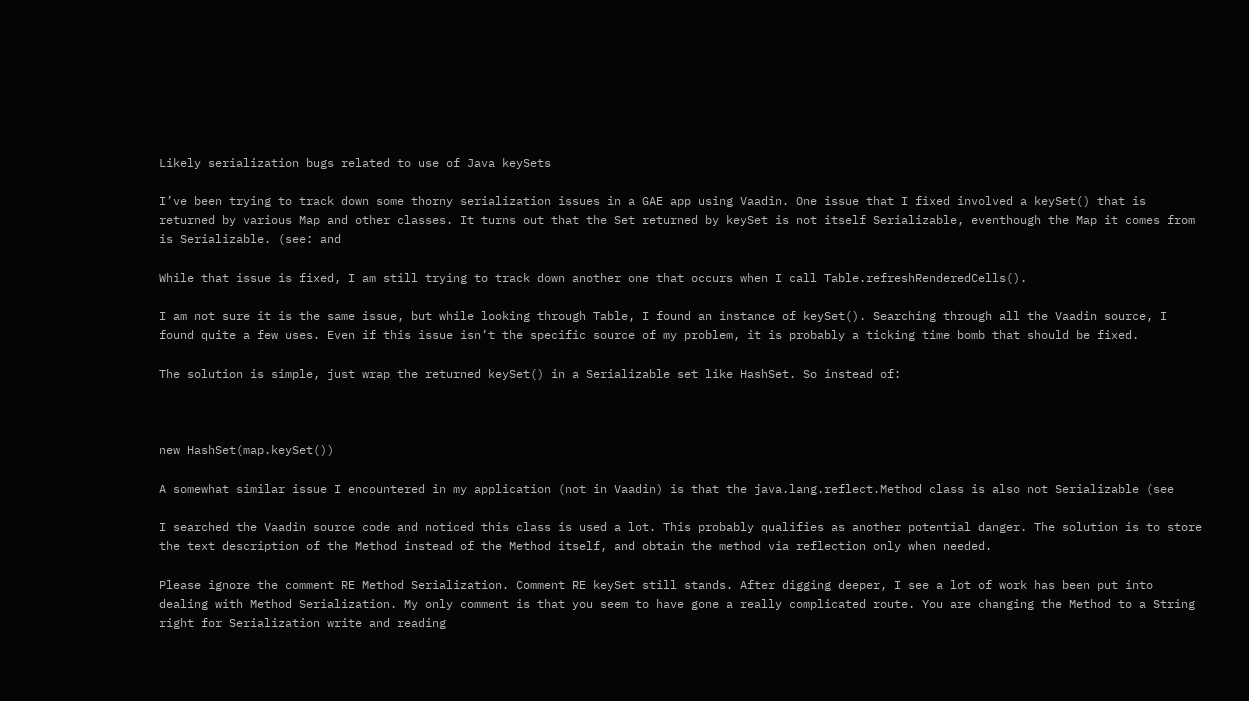Likely serialization bugs related to use of Java keySets

I’ve been trying to track down some thorny serialization issues in a GAE app using Vaadin. One issue that I fixed involved a keySet() that is returned by various Map and other classes. It turns out that the Set returned by keySet is not itself Serializable, eventhough the Map it comes from is Serializable. (see: and

While that issue is fixed, I am still trying to track down another one that occurs when I call Table.refreshRenderedCells().

I am not sure it is the same issue, but while looking through Table, I found an instance of keySet(). Searching through all the Vaadin source, I found quite a few uses. Even if this issue isn’t the specific source of my problem, it is probably a ticking time bomb that should be fixed.

The solution is simple, just wrap the returned keySet() in a Serializable set like HashSet. So instead of:



new HashSet(map.keySet())

A somewhat similar issue I encountered in my application (not in Vaadin) is that the java.lang.reflect.Method class is also not Serializable (see

I searched the Vaadin source code and noticed this class is used a lot. This probably qualifies as another potential danger. The solution is to store the text description of the Method instead of the Method itself, and obtain the method via reflection only when needed.

Please ignore the comment RE Method Serialization. Comment RE keySet still stands. After digging deeper, I see a lot of work has been put into dealing with Method Serialization. My only comment is that you seem to have gone a really complicated route. You are changing the Method to a String right for Serialization write and reading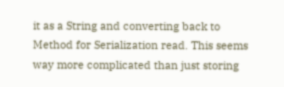it as a String and converting back to Method for Serialization read. This seems way more complicated than just storing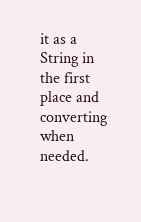it as a String in the first place and converting when needed.